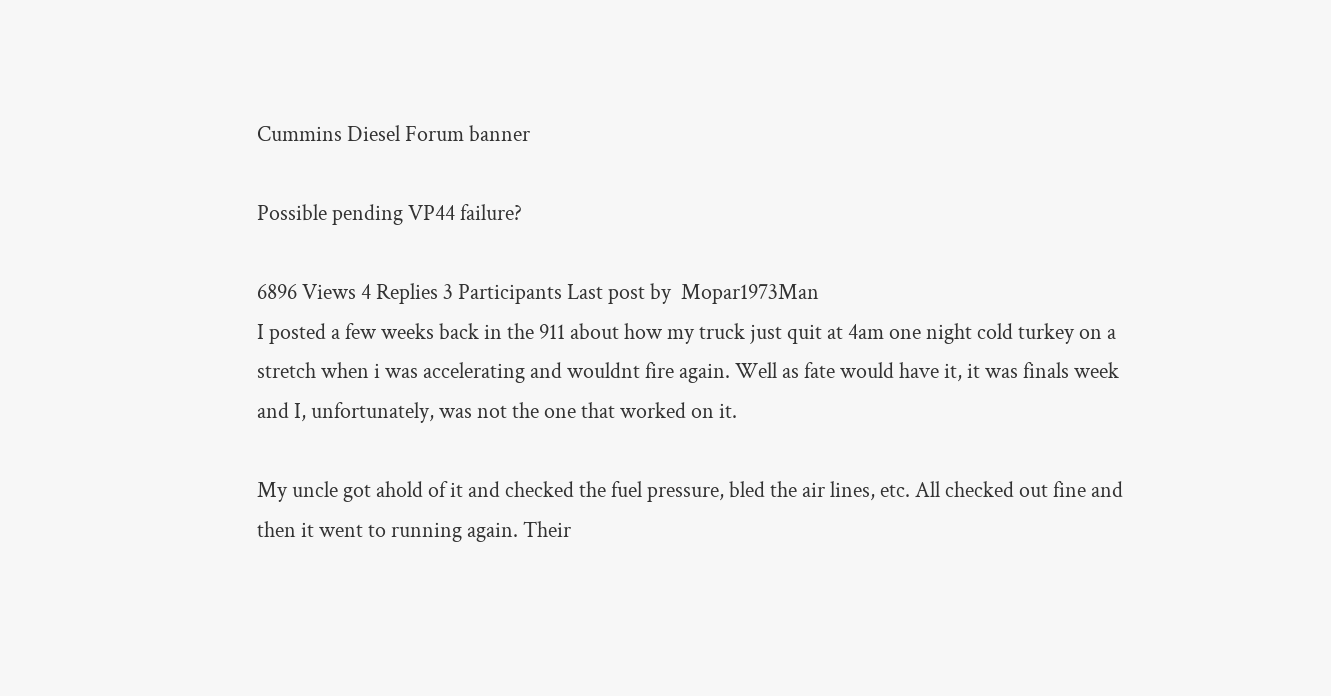Cummins Diesel Forum banner

Possible pending VP44 failure?

6896 Views 4 Replies 3 Participants Last post by  Mopar1973Man
I posted a few weeks back in the 911 about how my truck just quit at 4am one night cold turkey on a stretch when i was accelerating and wouldnt fire again. Well as fate would have it, it was finals week and I, unfortunately, was not the one that worked on it.

My uncle got ahold of it and checked the fuel pressure, bled the air lines, etc. All checked out fine and then it went to running again. Their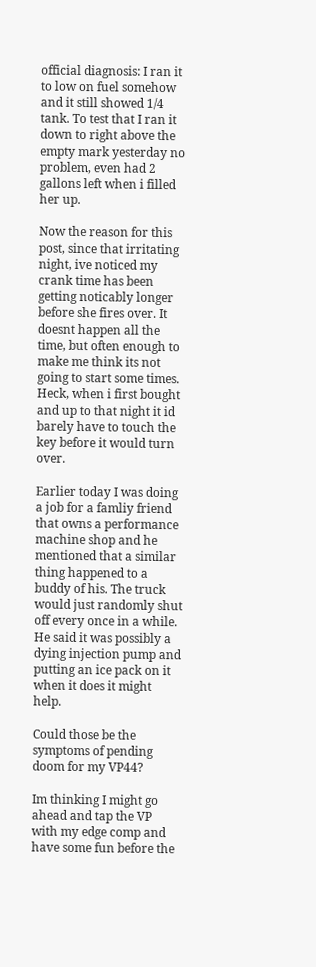official diagnosis: I ran it to low on fuel somehow and it still showed 1/4 tank. To test that I ran it down to right above the empty mark yesterday no problem, even had 2 gallons left when i filled her up.

Now the reason for this post, since that irritating night, ive noticed my crank time has been getting noticably longer before she fires over. It doesnt happen all the time, but often enough to make me think its not going to start some times. Heck, when i first bought and up to that night it id barely have to touch the key before it would turn over.

Earlier today I was doing a job for a famliy friend that owns a performance machine shop and he mentioned that a similar thing happened to a buddy of his. The truck would just randomly shut off every once in a while. He said it was possibly a dying injection pump and putting an ice pack on it when it does it might help.

Could those be the symptoms of pending doom for my VP44?

Im thinking I might go ahead and tap the VP with my edge comp and have some fun before the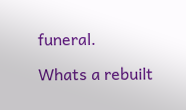funeral.

Whats a rebuilt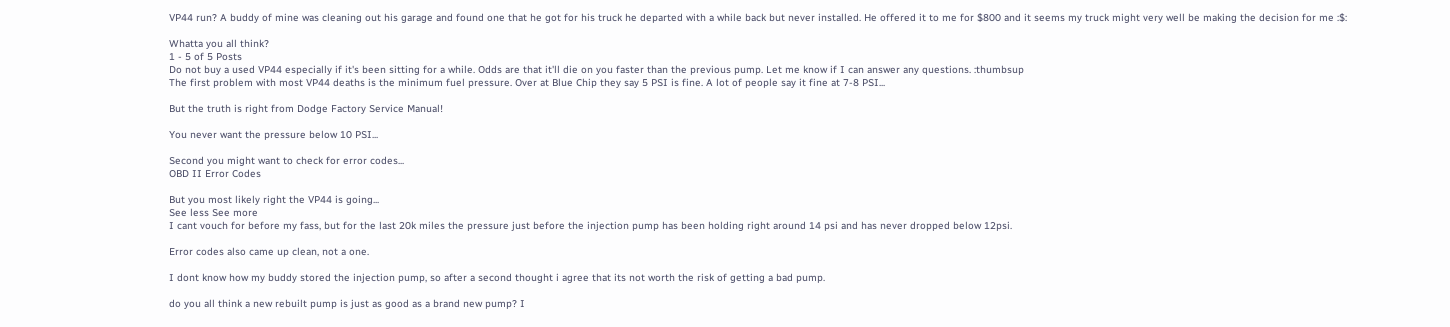VP44 run? A buddy of mine was cleaning out his garage and found one that he got for his truck he departed with a while back but never installed. He offered it to me for $800 and it seems my truck might very well be making the decision for me :$:

Whatta you all think?
1 - 5 of 5 Posts
Do not buy a used VP44 especially if it's been sitting for a while. Odds are that it'll die on you faster than the previous pump. Let me know if I can answer any questions. :thumbsup
The first problem with most VP44 deaths is the minimum fuel pressure. Over at Blue Chip they say 5 PSI is fine. A lot of people say it fine at 7-8 PSI...

But the truth is right from Dodge Factory Service Manual!

You never want the pressure below 10 PSI...

Second you might want to check for error codes...
OBD II Error Codes

But you most likely right the VP44 is going...
See less See more
I cant vouch for before my fass, but for the last 20k miles the pressure just before the injection pump has been holding right around 14 psi and has never dropped below 12psi.

Error codes also came up clean, not a one.

I dont know how my buddy stored the injection pump, so after a second thought i agree that its not worth the risk of getting a bad pump.

do you all think a new rebuilt pump is just as good as a brand new pump? I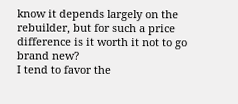know it depends largely on the rebuilder, but for such a price difference is it worth it not to go brand new?
I tend to favor the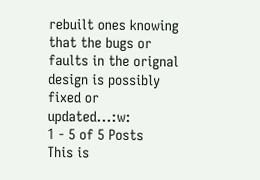rebuilt ones knowing that the bugs or faults in the orignal design is possibly fixed or updated...:w:
1 - 5 of 5 Posts
This is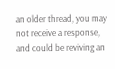an older thread, you may not receive a response, and could be reviving an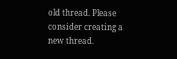old thread. Please consider creating a new thread.